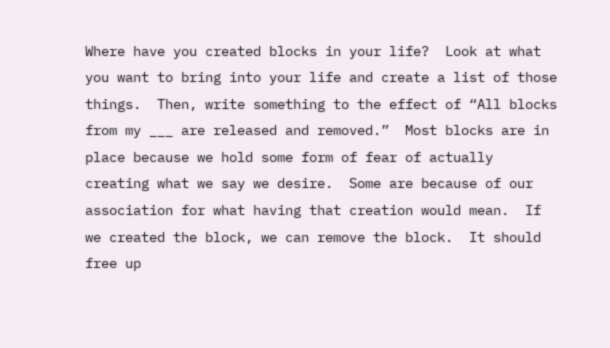Where have you created blocks in your life?  Look at what you want to bring into your life and create a list of those things.  Then, write something to the effect of “All blocks from my ___ are released and removed.”  Most blocks are in place because we hold some form of fear of actually creating what we say we desire.  Some are because of our association for what having that creation would mean.  If we created the block, we can remove the block.  It should free up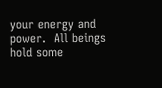your energy and power.  All beings hold some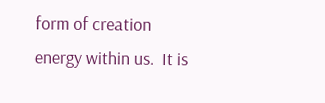form of creation energy within us.  It is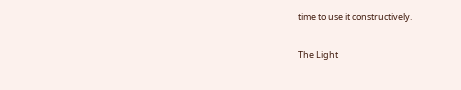time to use it constructively.

The Light